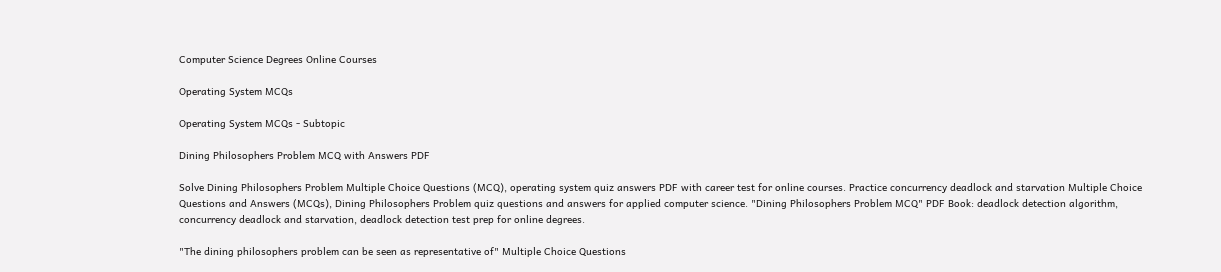Computer Science Degrees Online Courses

Operating System MCQs

Operating System MCQs - Subtopic

Dining Philosophers Problem MCQ with Answers PDF

Solve Dining Philosophers Problem Multiple Choice Questions (MCQ), operating system quiz answers PDF with career test for online courses. Practice concurrency deadlock and starvation Multiple Choice Questions and Answers (MCQs), Dining Philosophers Problem quiz questions and answers for applied computer science. "Dining Philosophers Problem MCQ" PDF Book: deadlock detection algorithm, concurrency deadlock and starvation, deadlock detection test prep for online degrees.

"The dining philosophers problem can be seen as representative of" Multiple Choice Questions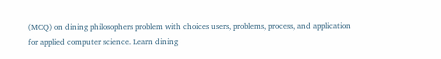(MCQ) on dining philosophers problem with choices users, problems, process, and application for applied computer science. Learn dining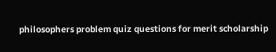philosophers problem quiz questions for merit scholarship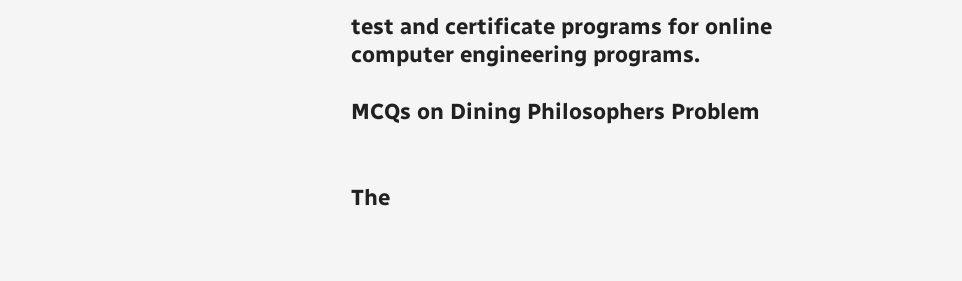test and certificate programs for online computer engineering programs.

MCQs on Dining Philosophers Problem


The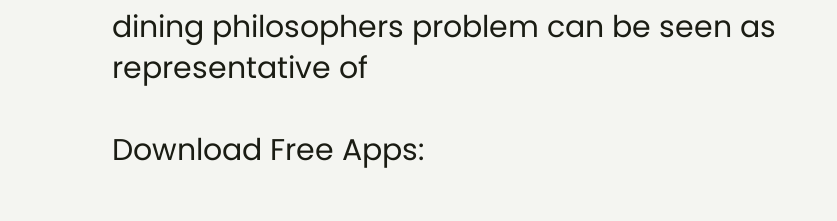dining philosophers problem can be seen as representative of

Download Free Apps: